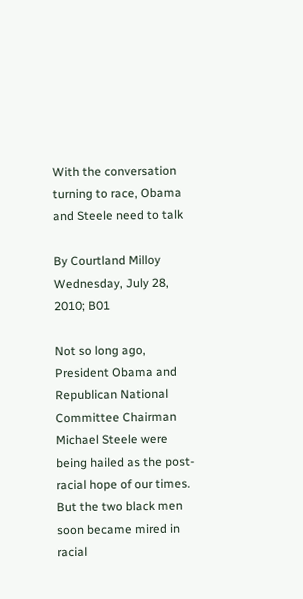With the conversation turning to race, Obama and Steele need to talk

By Courtland Milloy
Wednesday, July 28, 2010; B01

Not so long ago, President Obama and Republican National Committee Chairman Michael Steele were being hailed as the post-racial hope of our times. But the two black men soon became mired in racial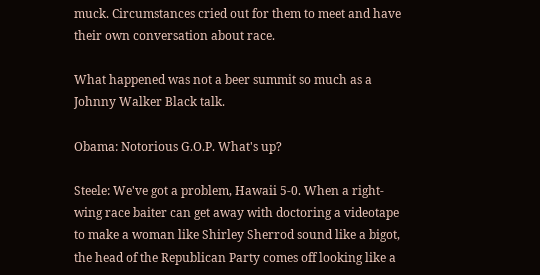muck. Circumstances cried out for them to meet and have their own conversation about race.

What happened was not a beer summit so much as a Johnny Walker Black talk.

Obama: Notorious G.O.P. What's up?

Steele: We've got a problem, Hawaii 5-0. When a right-wing race baiter can get away with doctoring a videotape to make a woman like Shirley Sherrod sound like a bigot, the head of the Republican Party comes off looking like a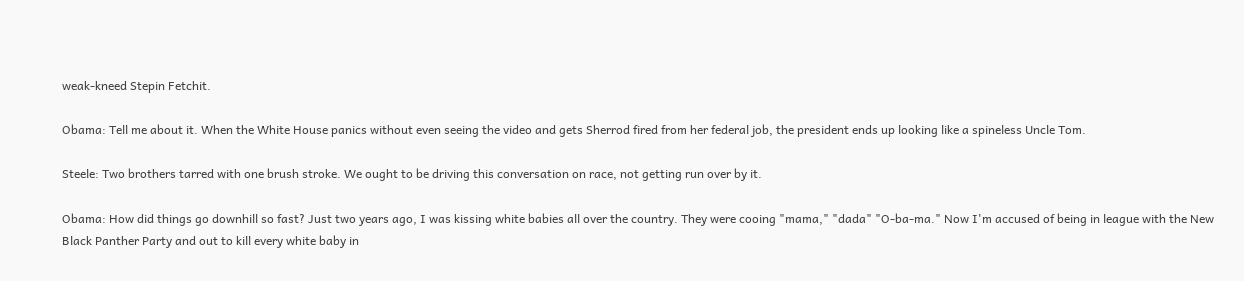weak-kneed Stepin Fetchit.

Obama: Tell me about it. When the White House panics without even seeing the video and gets Sherrod fired from her federal job, the president ends up looking like a spineless Uncle Tom.

Steele: Two brothers tarred with one brush stroke. We ought to be driving this conversation on race, not getting run over by it.

Obama: How did things go downhill so fast? Just two years ago, I was kissing white babies all over the country. They were cooing "mama," "dada" "O-ba-ma." Now I'm accused of being in league with the New Black Panther Party and out to kill every white baby in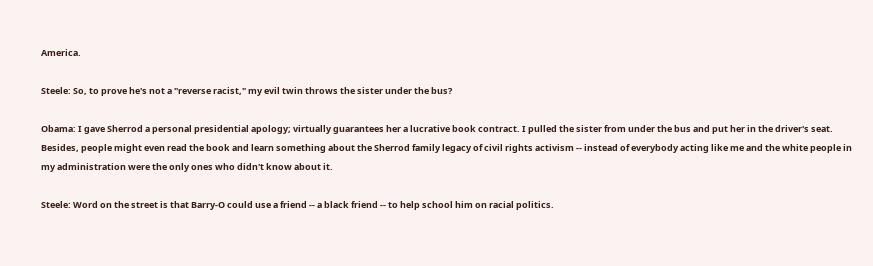America.

Steele: So, to prove he's not a "reverse racist," my evil twin throws the sister under the bus?

Obama: I gave Sherrod a personal presidential apology; virtually guarantees her a lucrative book contract. I pulled the sister from under the bus and put her in the driver's seat. Besides, people might even read the book and learn something about the Sherrod family legacy of civil rights activism -- instead of everybody acting like me and the white people in my administration were the only ones who didn't know about it.

Steele: Word on the street is that Barry-O could use a friend -- a black friend -- to help school him on racial politics.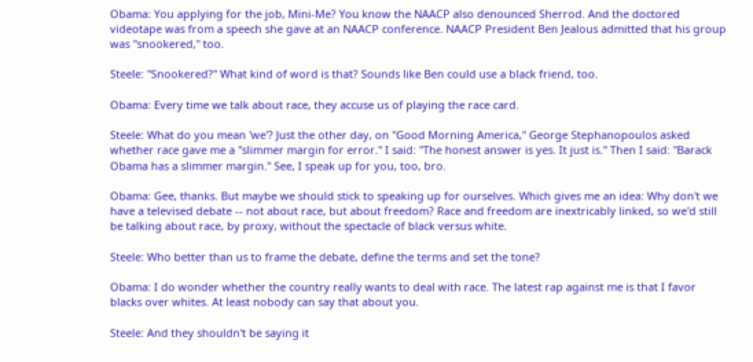Obama: You applying for the job, Mini-Me? You know the NAACP also denounced Sherrod. And the doctored videotape was from a speech she gave at an NAACP conference. NAACP President Ben Jealous admitted that his group was "snookered," too.

Steele: "Snookered?" What kind of word is that? Sounds like Ben could use a black friend, too.

Obama: Every time we talk about race, they accuse us of playing the race card.

Steele: What do you mean 'we'? Just the other day, on "Good Morning America," George Stephanopoulos asked whether race gave me a "slimmer margin for error." I said: "The honest answer is yes. It just is." Then I said: "Barack Obama has a slimmer margin." See, I speak up for you, too, bro.

Obama: Gee, thanks. But maybe we should stick to speaking up for ourselves. Which gives me an idea: Why don't we have a televised debate -- not about race, but about freedom? Race and freedom are inextricably linked, so we'd still be talking about race, by proxy, without the spectacle of black versus white.

Steele: Who better than us to frame the debate, define the terms and set the tone?

Obama: I do wonder whether the country really wants to deal with race. The latest rap against me is that I favor blacks over whites. At least nobody can say that about you.

Steele: And they shouldn't be saying it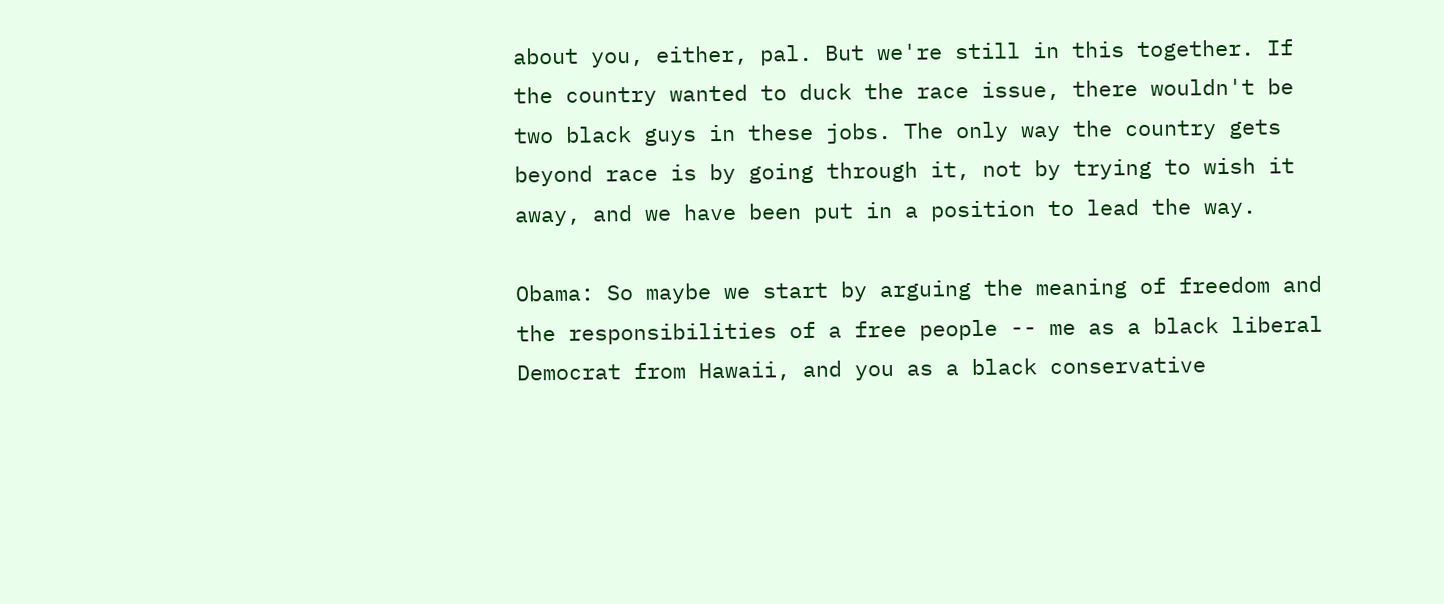about you, either, pal. But we're still in this together. If the country wanted to duck the race issue, there wouldn't be two black guys in these jobs. The only way the country gets beyond race is by going through it, not by trying to wish it away, and we have been put in a position to lead the way.

Obama: So maybe we start by arguing the meaning of freedom and the responsibilities of a free people -- me as a black liberal Democrat from Hawaii, and you as a black conservative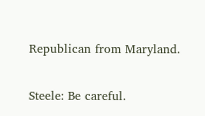Republican from Maryland.

Steele: Be careful.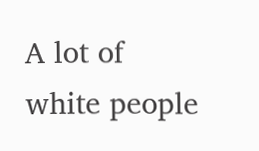A lot of white people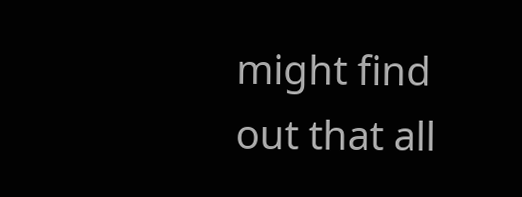might find out that all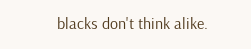blacks don't think alike.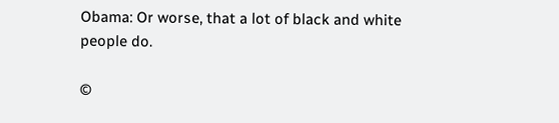Obama: Or worse, that a lot of black and white people do.

©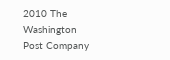2010 The Washington Post Company